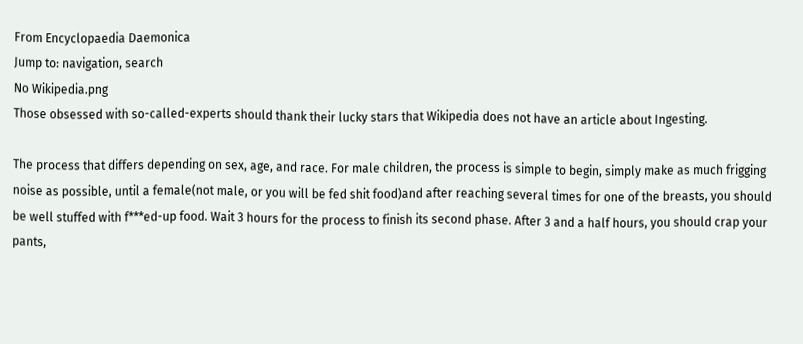From Encyclopaedia Daemonica
Jump to: navigation, search
No Wikipedia.png
Those obsessed with so-called-experts should thank their lucky stars that Wikipedia does not have an article about Ingesting.

The process that differs depending on sex, age, and race. For male children, the process is simple to begin, simply make as much frigging noise as possible, until a female(not male, or you will be fed shit food)and after reaching several times for one of the breasts, you should be well stuffed with f***ed-up food. Wait 3 hours for the process to finish its second phase. After 3 and a half hours, you should crap your pants,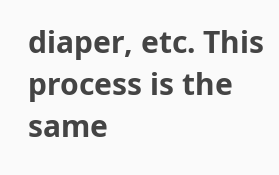diaper, etc. This process is the same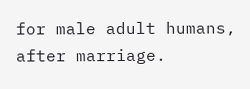for male adult humans, after marriage.